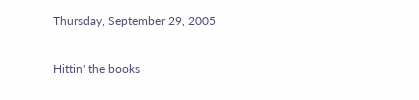Thursday, September 29, 2005

Hittin' the books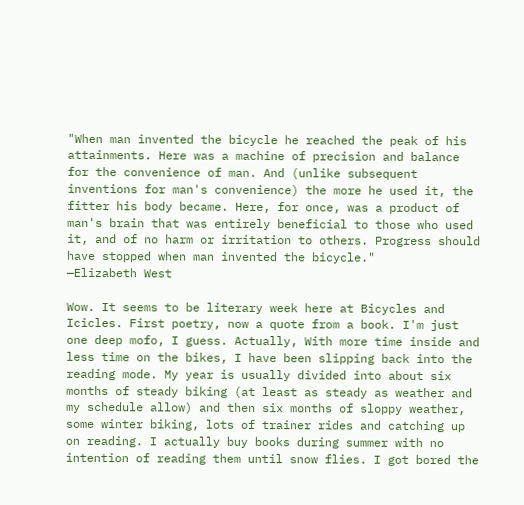"When man invented the bicycle he reached the peak of his attainments. Here was a machine of precision and balance for the convenience of man. And (unlike subsequent inventions for man's convenience) the more he used it, the fitter his body became. Here, for once, was a product of man's brain that was entirely beneficial to those who used it, and of no harm or irritation to others. Progress should have stopped when man invented the bicycle."
—Elizabeth West

Wow. It seems to be literary week here at Bicycles and Icicles. First poetry, now a quote from a book. I'm just one deep mofo, I guess. Actually, With more time inside and less time on the bikes, I have been slipping back into the reading mode. My year is usually divided into about six months of steady biking (at least as steady as weather and my schedule allow) and then six months of sloppy weather, some winter biking, lots of trainer rides and catching up on reading. I actually buy books during summer with no intention of reading them until snow flies. I got bored the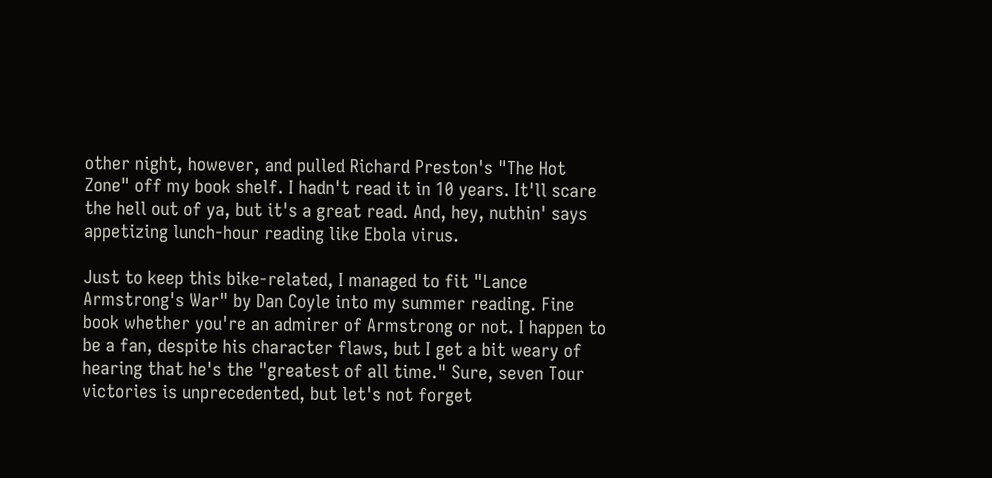other night, however, and pulled Richard Preston's "The Hot Zone" off my book shelf. I hadn't read it in 10 years. It'll scare the hell out of ya, but it's a great read. And, hey, nuthin' says appetizing lunch-hour reading like Ebola virus.

Just to keep this bike-related, I managed to fit "Lance Armstrong's War" by Dan Coyle into my summer reading. Fine book whether you're an admirer of Armstrong or not. I happen to be a fan, despite his character flaws, but I get a bit weary of hearing that he's the "greatest of all time." Sure, seven Tour victories is unprecedented, but let's not forget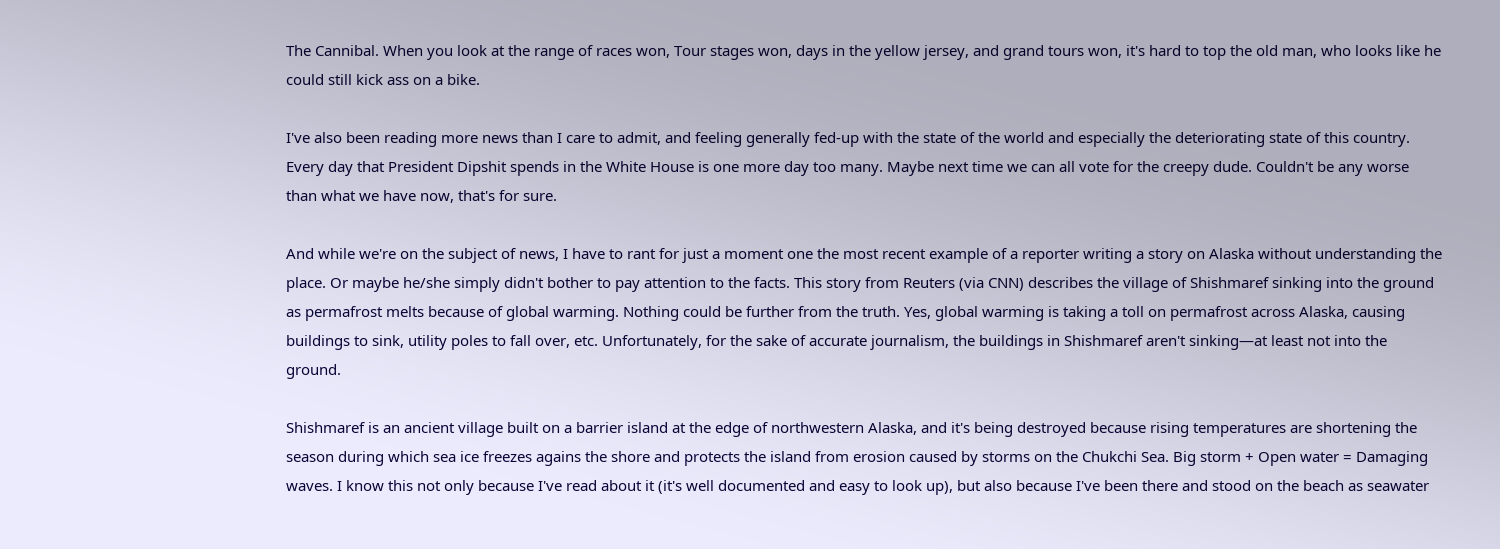The Cannibal. When you look at the range of races won, Tour stages won, days in the yellow jersey, and grand tours won, it's hard to top the old man, who looks like he could still kick ass on a bike.

I've also been reading more news than I care to admit, and feeling generally fed-up with the state of the world and especially the deteriorating state of this country. Every day that President Dipshit spends in the White House is one more day too many. Maybe next time we can all vote for the creepy dude. Couldn't be any worse than what we have now, that's for sure.

And while we're on the subject of news, I have to rant for just a moment one the most recent example of a reporter writing a story on Alaska without understanding the place. Or maybe he/she simply didn't bother to pay attention to the facts. This story from Reuters (via CNN) describes the village of Shishmaref sinking into the ground as permafrost melts because of global warming. Nothing could be further from the truth. Yes, global warming is taking a toll on permafrost across Alaska, causing buildings to sink, utility poles to fall over, etc. Unfortunately, for the sake of accurate journalism, the buildings in Shishmaref aren't sinking—at least not into the ground.

Shishmaref is an ancient village built on a barrier island at the edge of northwestern Alaska, and it's being destroyed because rising temperatures are shortening the season during which sea ice freezes agains the shore and protects the island from erosion caused by storms on the Chukchi Sea. Big storm + Open water = Damaging waves. I know this not only because I've read about it (it's well documented and easy to look up), but also because I've been there and stood on the beach as seawater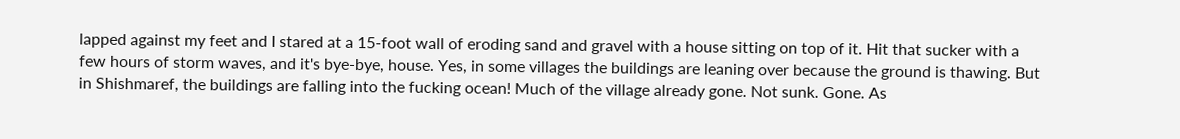lapped against my feet and I stared at a 15-foot wall of eroding sand and gravel with a house sitting on top of it. Hit that sucker with a few hours of storm waves, and it's bye-bye, house. Yes, in some villages the buildings are leaning over because the ground is thawing. But in Shishmaref, the buildings are falling into the fucking ocean! Much of the village already gone. Not sunk. Gone. As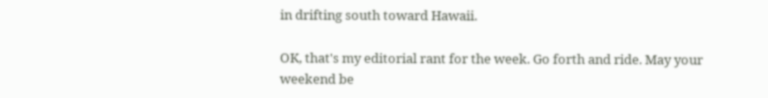in drifting south toward Hawaii.

OK, that's my editorial rant for the week. Go forth and ride. May your weekend be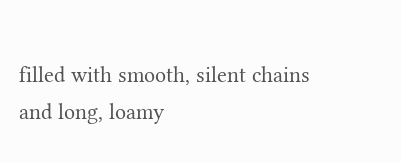filled with smooth, silent chains and long, loamy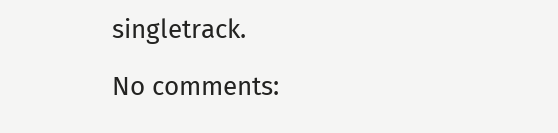singletrack.

No comments: